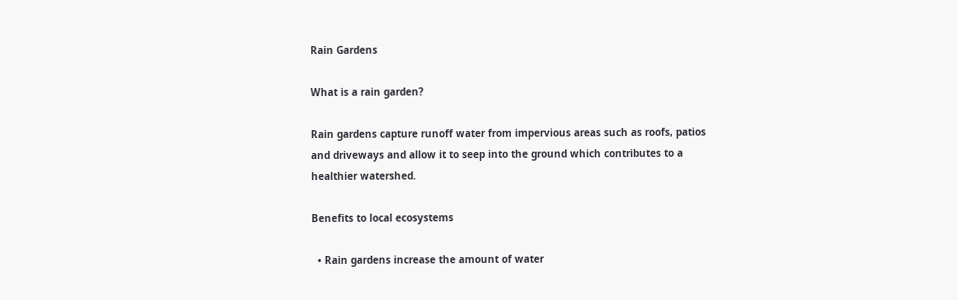Rain Gardens

What is a rain garden?

Rain gardens capture runoff water from impervious areas such as roofs, patios and driveways and allow it to seep into the ground which contributes to a healthier watershed.

Benefits to local ecosystems

  • Rain gardens increase the amount of water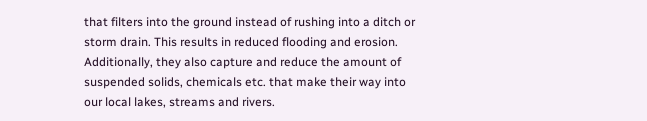that filters into the ground instead of rushing into a ditch or storm drain. This results in reduced flooding and erosion. Additionally, they also capture and reduce the amount of suspended solids, chemicals etc. that make their way into our local lakes, streams and rivers.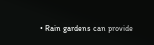• Rain gardens can provide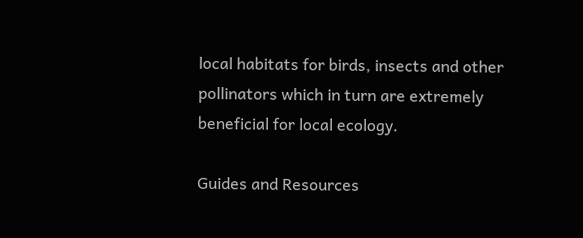local habitats for birds, insects and other pollinators which in turn are extremely beneficial for local ecology.

Guides and Resources